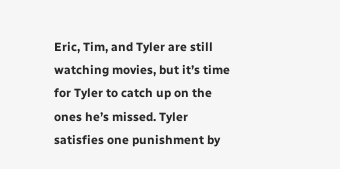Eric, Tim, and Tyler are still watching movies, but it’s time for Tyler to catch up on the ones he’s missed. Tyler satisfies one punishment by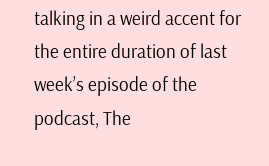talking in a weird accent for the entire duration of last week’s episode of the podcast, The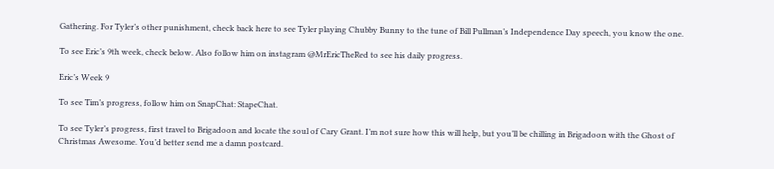Gathering. For Tyler’s other punishment, check back here to see Tyler playing Chubby Bunny to the tune of Bill Pullman’s Independence Day speech, you know the one.

To see Eric’s 9th week, check below. Also follow him on instagram @MrEricTheRed to see his daily progress.

Eric’s Week 9

To see Tim’s progress, follow him on SnapChat: StapeChat.

To see Tyler’s progress, first travel to Brigadoon and locate the soul of Cary Grant. I’m not sure how this will help, but you’ll be chilling in Brigadoon with the Ghost of Christmas Awesome. You’d better send me a damn postcard.